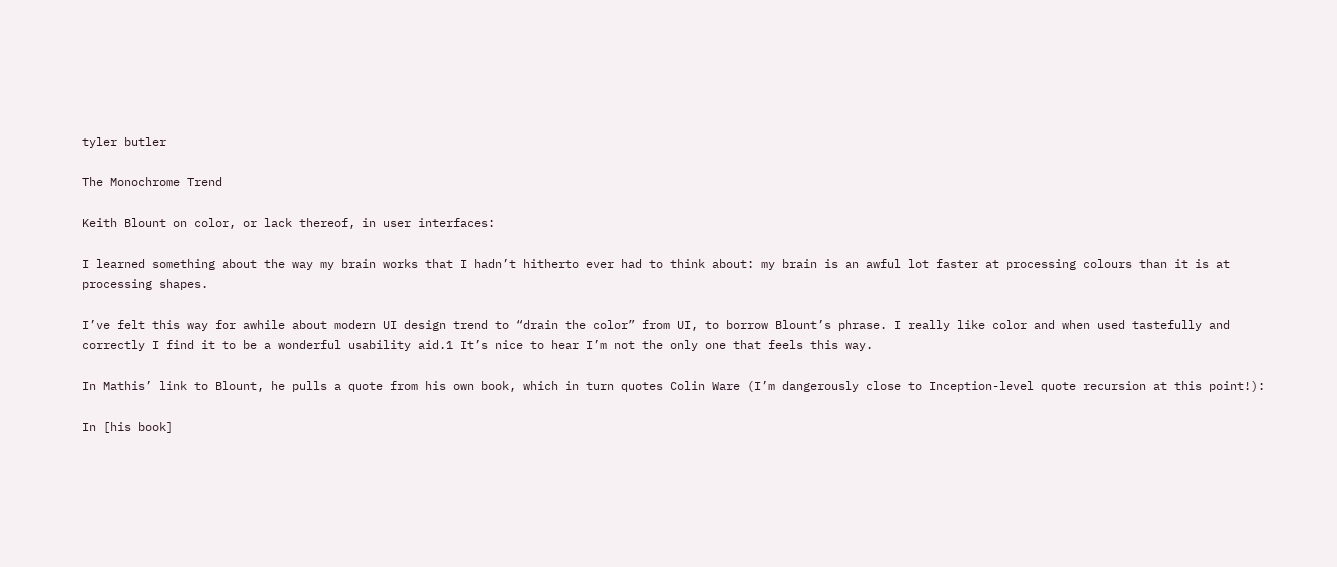tyler butler

The Monochrome Trend

Keith Blount on color, or lack thereof, in user interfaces:

I learned something about the way my brain works that I hadn’t hitherto ever had to think about: my brain is an awful lot faster at processing colours than it is at processing shapes.

I’ve felt this way for awhile about modern UI design trend to “drain the color” from UI, to borrow Blount’s phrase. I really like color and when used tastefully and correctly I find it to be a wonderful usability aid.1 It’s nice to hear I’m not the only one that feels this way.

In Mathis’ link to Blount, he pulls a quote from his own book, which in turn quotes Colin Ware (I’m dangerously close to Inception-level quote recursion at this point!):

In [his book]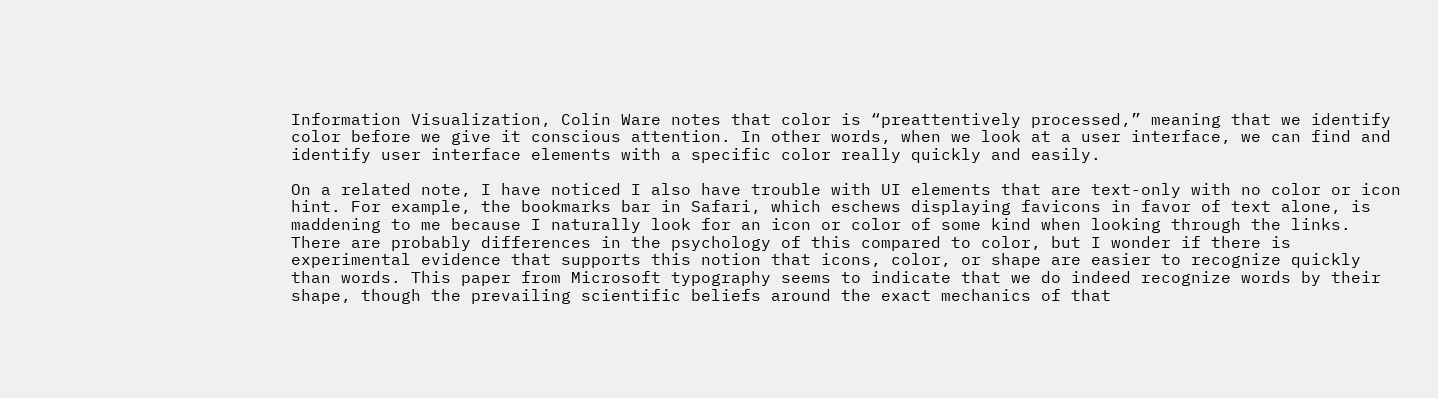Information Visualization, Colin Ware notes that color is “preattentively processed,” meaning that we identify color before we give it conscious attention. In other words, when we look at a user interface, we can find and identify user interface elements with a specific color really quickly and easily.

On a related note, I have noticed I also have trouble with UI elements that are text-only with no color or icon hint. For example, the bookmarks bar in Safari, which eschews displaying favicons in favor of text alone, is maddening to me because I naturally look for an icon or color of some kind when looking through the links. There are probably differences in the psychology of this compared to color, but I wonder if there is experimental evidence that supports this notion that icons, color, or shape are easier to recognize quickly than words. This paper from Microsoft typography seems to indicate that we do indeed recognize words by their shape, though the prevailing scientific beliefs around the exact mechanics of that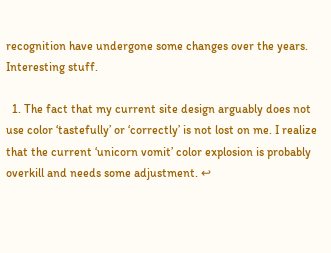recognition have undergone some changes over the years. Interesting stuff.

  1. The fact that my current site design arguably does not use color ‘tastefully’ or ‘correctly’ is not lost on me. I realize that the current ‘unicorn vomit’ color explosion is probably overkill and needs some adjustment. ↩